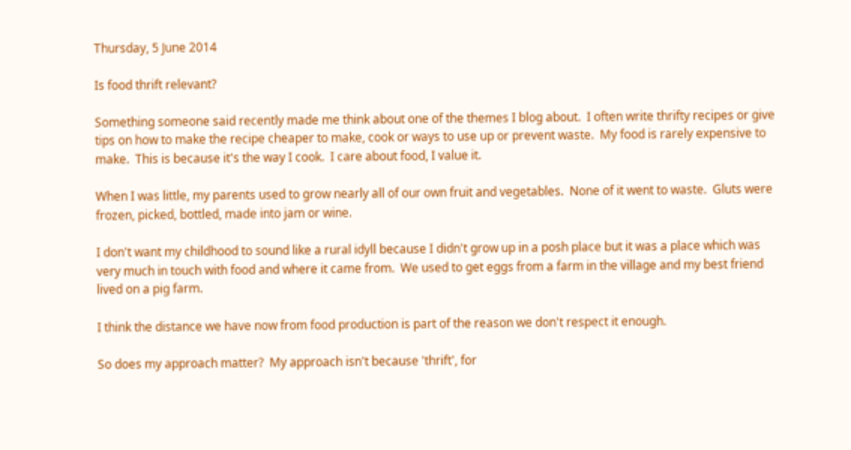Thursday, 5 June 2014

Is food thrift relevant?

Something someone said recently made me think about one of the themes I blog about.  I often write thrifty recipes or give tips on how to make the recipe cheaper to make, cook or ways to use up or prevent waste.  My food is rarely expensive to make.  This is because it's the way I cook.  I care about food, I value it.

When I was little, my parents used to grow nearly all of our own fruit and vegetables.  None of it went to waste.  Gluts were frozen, picked, bottled, made into jam or wine.

I don't want my childhood to sound like a rural idyll because I didn't grow up in a posh place but it was a place which was very much in touch with food and where it came from.  We used to get eggs from a farm in the village and my best friend lived on a pig farm.

I think the distance we have now from food production is part of the reason we don't respect it enough.

So does my approach matter?  My approach isn't because 'thrift', for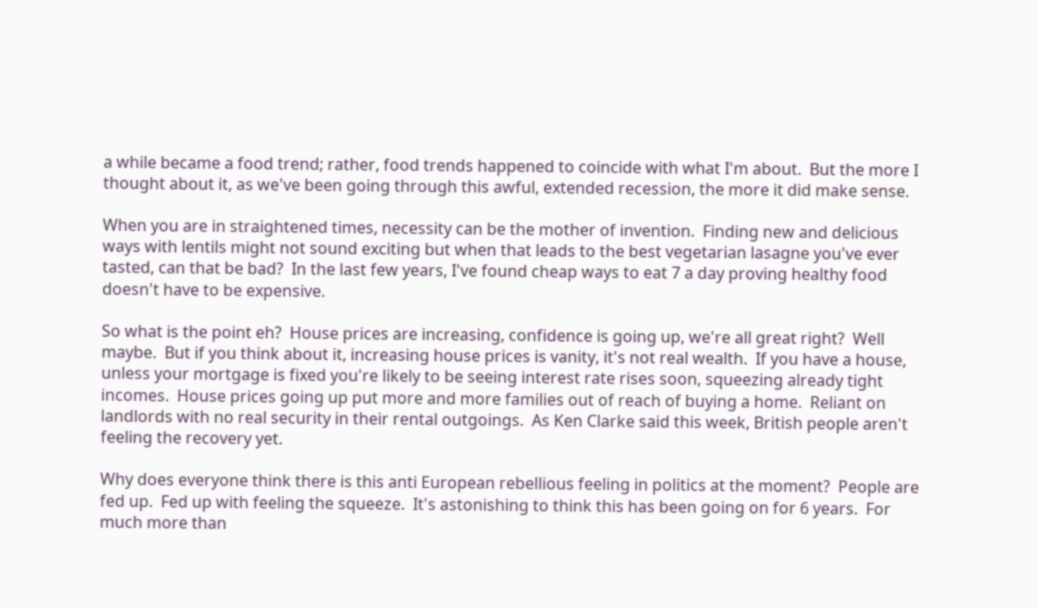a while became a food trend; rather, food trends happened to coincide with what I'm about.  But the more I thought about it, as we've been going through this awful, extended recession, the more it did make sense.

When you are in straightened times, necessity can be the mother of invention.  Finding new and delicious ways with lentils might not sound exciting but when that leads to the best vegetarian lasagne you've ever tasted, can that be bad?  In the last few years, I've found cheap ways to eat 7 a day proving healthy food doesn't have to be expensive.

So what is the point eh?  House prices are increasing, confidence is going up, we're all great right?  Well maybe.  But if you think about it, increasing house prices is vanity, it's not real wealth.  If you have a house, unless your mortgage is fixed you're likely to be seeing interest rate rises soon, squeezing already tight incomes.  House prices going up put more and more families out of reach of buying a home.  Reliant on landlords with no real security in their rental outgoings.  As Ken Clarke said this week, British people aren't feeling the recovery yet.

Why does everyone think there is this anti European rebellious feeling in politics at the moment?  People are fed up.  Fed up with feeling the squeeze.  It's astonishing to think this has been going on for 6 years.  For much more than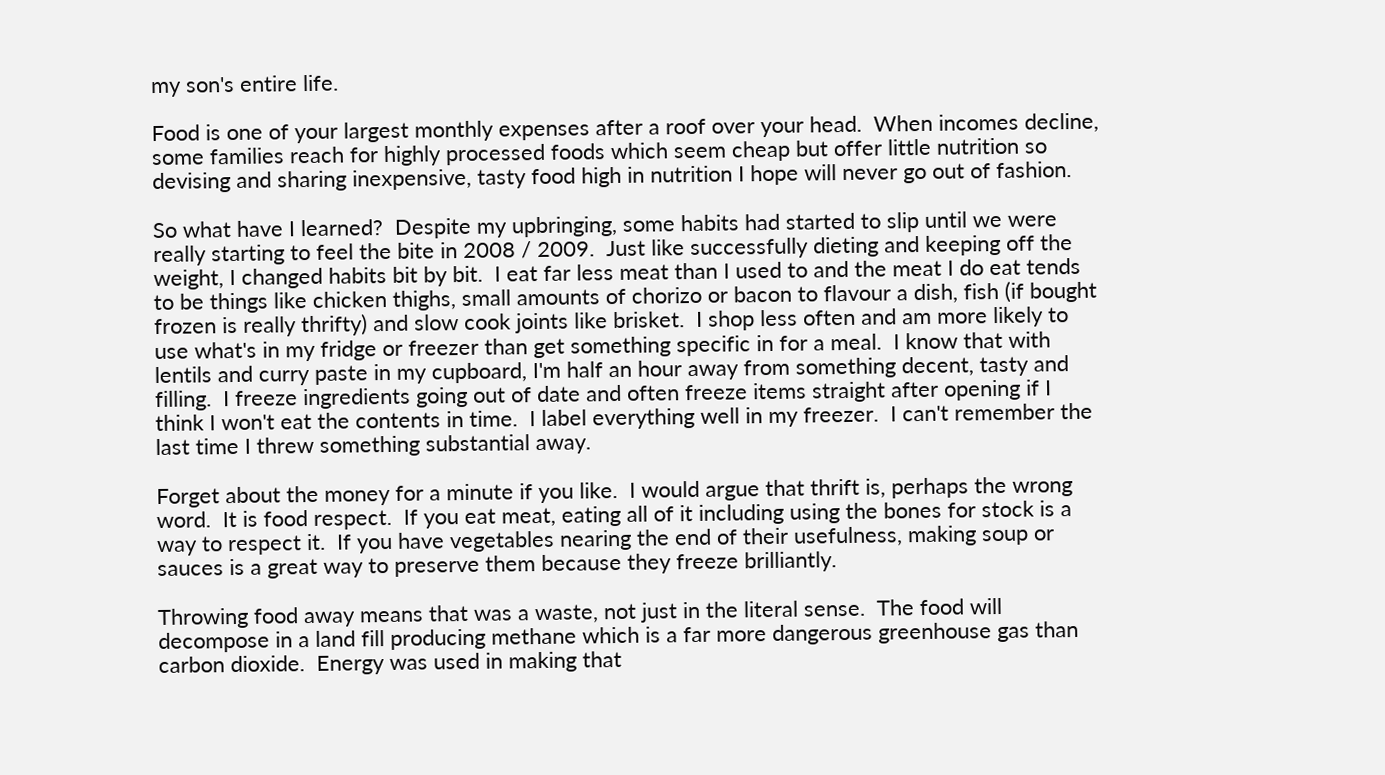my son's entire life.

Food is one of your largest monthly expenses after a roof over your head.  When incomes decline, some families reach for highly processed foods which seem cheap but offer little nutrition so devising and sharing inexpensive, tasty food high in nutrition I hope will never go out of fashion.

So what have I learned?  Despite my upbringing, some habits had started to slip until we were really starting to feel the bite in 2008 / 2009.  Just like successfully dieting and keeping off the weight, I changed habits bit by bit.  I eat far less meat than I used to and the meat I do eat tends to be things like chicken thighs, small amounts of chorizo or bacon to flavour a dish, fish (if bought frozen is really thrifty) and slow cook joints like brisket.  I shop less often and am more likely to use what's in my fridge or freezer than get something specific in for a meal.  I know that with lentils and curry paste in my cupboard, I'm half an hour away from something decent, tasty and filling.  I freeze ingredients going out of date and often freeze items straight after opening if I think I won't eat the contents in time.  I label everything well in my freezer.  I can't remember the last time I threw something substantial away.

Forget about the money for a minute if you like.  I would argue that thrift is, perhaps the wrong word.  It is food respect.  If you eat meat, eating all of it including using the bones for stock is a way to respect it.  If you have vegetables nearing the end of their usefulness, making soup or sauces is a great way to preserve them because they freeze brilliantly.

Throwing food away means that was a waste, not just in the literal sense.  The food will decompose in a land fill producing methane which is a far more dangerous greenhouse gas than carbon dioxide.  Energy was used in making that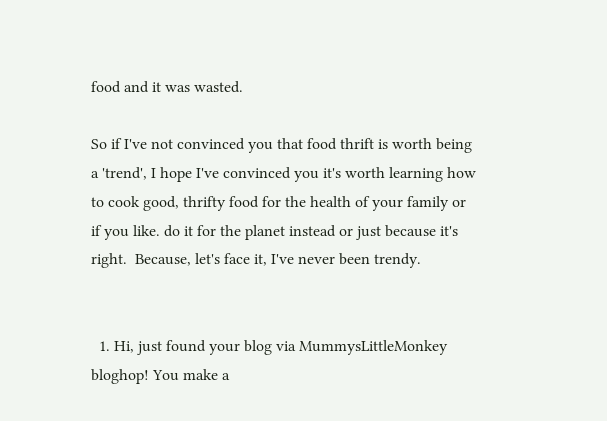food and it was wasted.

So if I've not convinced you that food thrift is worth being a 'trend', I hope I've convinced you it's worth learning how to cook good, thrifty food for the health of your family or if you like. do it for the planet instead or just because it's right.  Because, let's face it, I've never been trendy.


  1. Hi, just found your blog via MummysLittleMonkey bloghop! You make a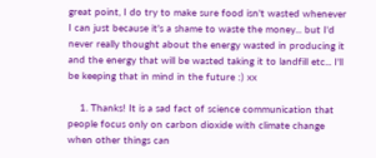great point, I do try to make sure food isn't wasted whenever I can just because it's a shame to waste the money... but I'd never really thought about the energy wasted in producing it and the energy that will be wasted taking it to landfill etc... I'll be keeping that in mind in the future :) xx

    1. Thanks! It is a sad fact of science communication that people focus only on carbon dioxide with climate change when other things can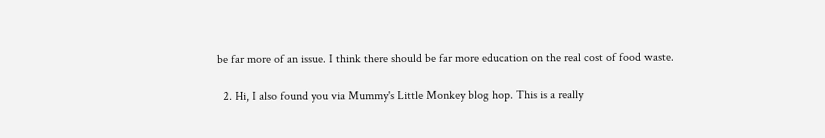be far more of an issue. I think there should be far more education on the real cost of food waste.

  2. Hi, I also found you via Mummy's Little Monkey blog hop. This is a really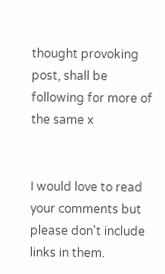thought provoking post, shall be following for more of the same x


I would love to read your comments but please don't include links in them.